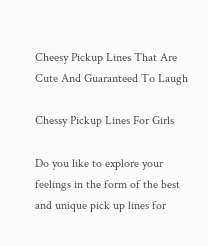Cheesy Pickup Lines That Are Cute And Guaranteed To Laugh

Chessy Pickup Lines For Girls

Do you like to explore your feelings in the form of the best and unique pick up lines for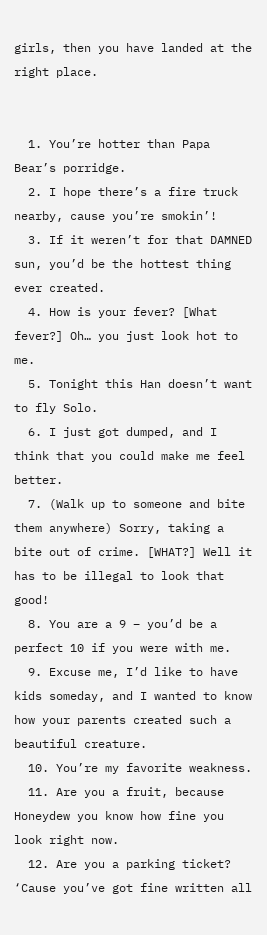girls, then you have landed at the right place.


  1. You’re hotter than Papa Bear’s porridge.
  2. I hope there’s a fire truck nearby, cause you’re smokin’!
  3. If it weren’t for that DAMNED sun, you’d be the hottest thing ever created.
  4. How is your fever? [What fever?] Oh… you just look hot to me.
  5. Tonight this Han doesn’t want to fly Solo.
  6. I just got dumped, and I think that you could make me feel better.
  7. (Walk up to someone and bite them anywhere) Sorry, taking a bite out of crime. [WHAT?] Well it has to be illegal to look that good!
  8. You are a 9 – you’d be a perfect 10 if you were with me.
  9. Excuse me, I’d like to have kids someday, and I wanted to know how your parents created such a beautiful creature.
  10. You’re my favorite weakness.
  11. Are you a fruit, because Honeydew you know how fine you look right now.
  12. Are you a parking ticket? ‘Cause you’ve got fine written all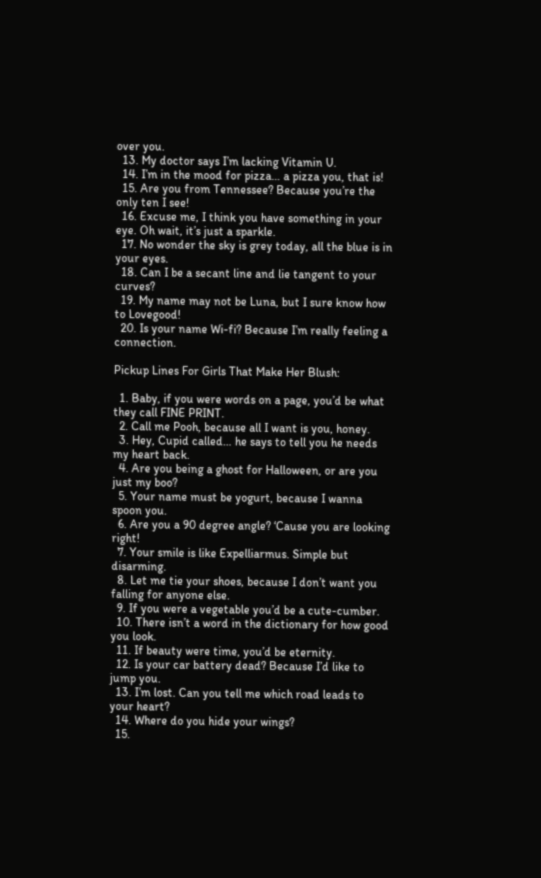over you.
  13. My doctor says I’m lacking Vitamin U.
  14. I’m in the mood for pizza… a pizza you, that is!
  15. Are you from Tennessee? Because you’re the only ten I see!
  16. Excuse me, I think you have something in your eye. Oh wait, it’s just a sparkle.
  17. No wonder the sky is grey today, all the blue is in your eyes.
  18. Can I be a secant line and lie tangent to your curves?
  19. My name may not be Luna, but I sure know how to Lovegood!
  20. Is your name Wi-fi? Because I’m really feeling a connection.

Pickup Lines For Girls That Make Her Blush:

  1. Baby, if you were words on a page, you’d be what they call FINE PRINT.
  2. Call me Pooh, because all I want is you, honey.
  3. Hey, Cupid called… he says to tell you he needs my heart back.
  4. Are you being a ghost for Halloween, or are you just my boo?
  5. Your name must be yogurt, because I wanna spoon you.
  6. Are you a 90 degree angle? ‘Cause you are looking right!
  7. Your smile is like Expelliarmus. Simple but disarming.
  8. Let me tie your shoes, because I don’t want you falling for anyone else.
  9. If you were a vegetable you’d be a cute-cumber.
  10. There isn’t a word in the dictionary for how good you look.
  11. If beauty were time, you’d be eternity.
  12. Is your car battery dead? Because I’d like to jump you.
  13. I’m lost. Can you tell me which road leads to your heart?
  14. Where do you hide your wings?
  15.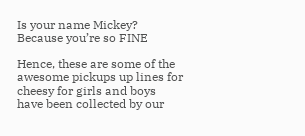Is your name Mickey? Because you’re so FINE

Hence, these are some of the awesome pickups up lines for cheesy for girls and boys have been collected by our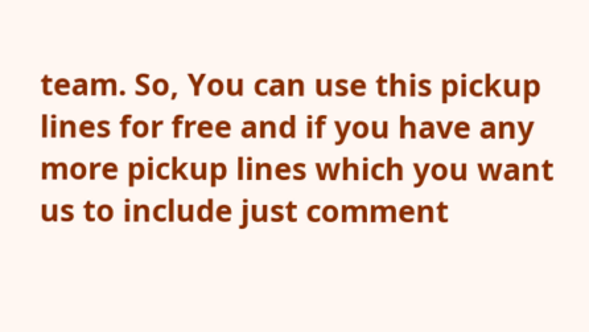team. So, You can use this pickup lines for free and if you have any more pickup lines which you want us to include just comment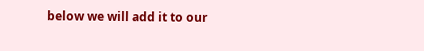below we will add it to our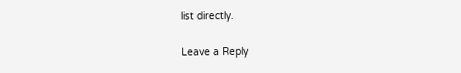list directly.

Leave a Reply